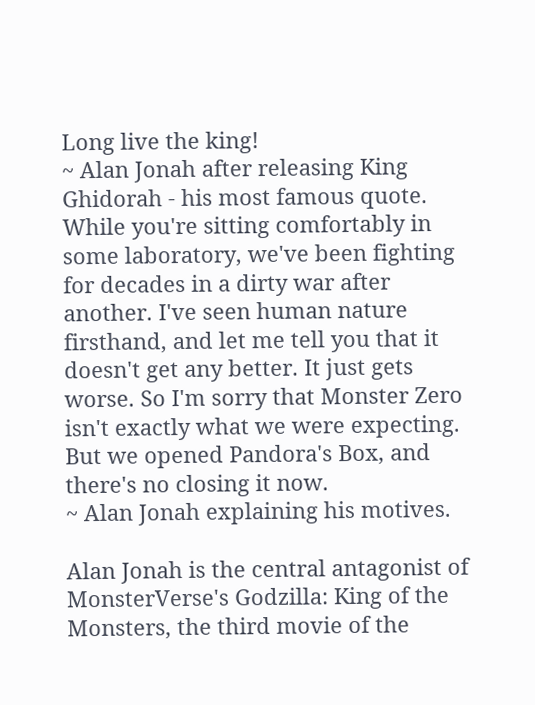Long live the king!
~ Alan Jonah after releasing King Ghidorah - his most famous quote.
While you're sitting comfortably in some laboratory, we've been fighting for decades in a dirty war after another. I've seen human nature firsthand, and let me tell you that it doesn't get any better. It just gets worse. So I'm sorry that Monster Zero isn't exactly what we were expecting. But we opened Pandora's Box, and there's no closing it now.
~ Alan Jonah explaining his motives.

Alan Jonah is the central antagonist of MonsterVerse's Godzilla: King of the Monsters, the third movie of the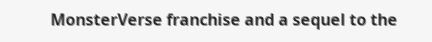MonsterVerse franchise and a sequel to the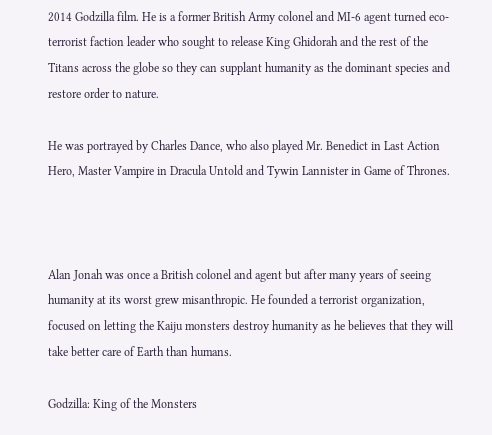2014 Godzilla film. He is a former British Army colonel and MI-6 agent turned eco-terrorist faction leader who sought to release King Ghidorah and the rest of the Titans across the globe so they can supplant humanity as the dominant species and restore order to nature.

He was portrayed by Charles Dance, who also played Mr. Benedict in Last Action Hero, Master Vampire in Dracula Untold and Tywin Lannister in Game of Thrones.



Alan Jonah was once a British colonel and agent but after many years of seeing humanity at its worst grew misanthropic. He founded a terrorist organization, focused on letting the Kaiju monsters destroy humanity as he believes that they will take better care of Earth than humans.

Godzilla: King of the Monsters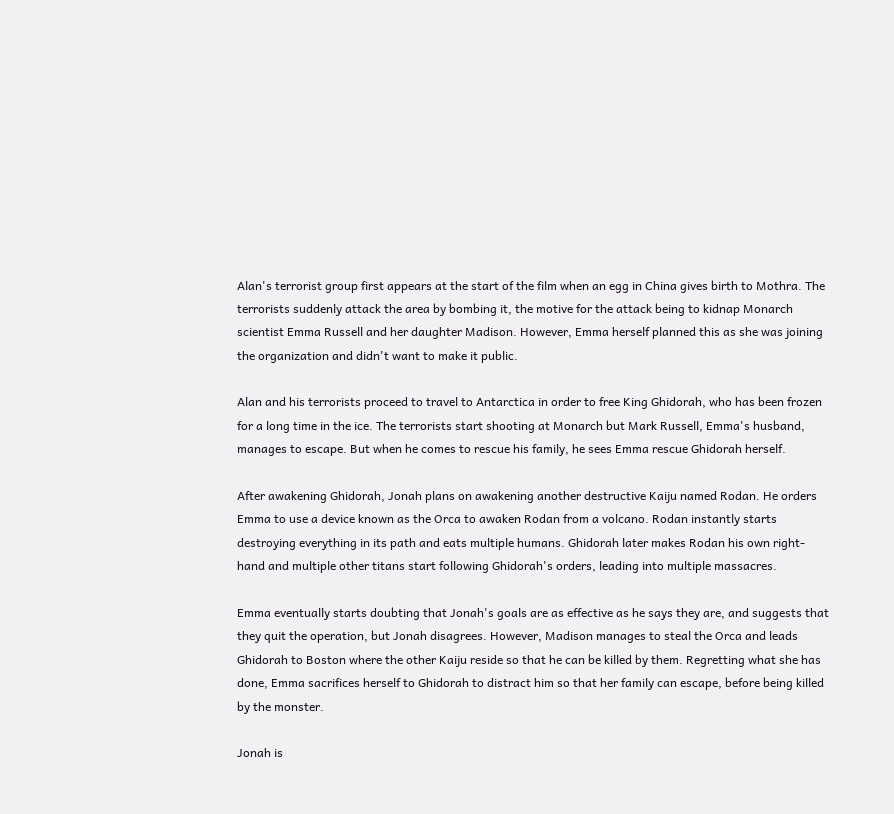Alan's terrorist group first appears at the start of the film when an egg in China gives birth to Mothra. The terrorists suddenly attack the area by bombing it, the motive for the attack being to kidnap Monarch scientist Emma Russell and her daughter Madison. However, Emma herself planned this as she was joining the organization and didn't want to make it public.

Alan and his terrorists proceed to travel to Antarctica in order to free King Ghidorah, who has been frozen for a long time in the ice. The terrorists start shooting at Monarch but Mark Russell, Emma's husband, manages to escape. But when he comes to rescue his family, he sees Emma rescue Ghidorah herself.

After awakening Ghidorah, Jonah plans on awakening another destructive Kaiju named Rodan. He orders Emma to use a device known as the Orca to awaken Rodan from a volcano. Rodan instantly starts destroying everything in its path and eats multiple humans. Ghidorah later makes Rodan his own right-hand and multiple other titans start following Ghidorah's orders, leading into multiple massacres.

Emma eventually starts doubting that Jonah's goals are as effective as he says they are, and suggests that they quit the operation, but Jonah disagrees. However, Madison manages to steal the Orca and leads Ghidorah to Boston where the other Kaiju reside so that he can be killed by them. Regretting what she has done, Emma sacrifices herself to Ghidorah to distract him so that her family can escape, before being killed by the monster.

Jonah is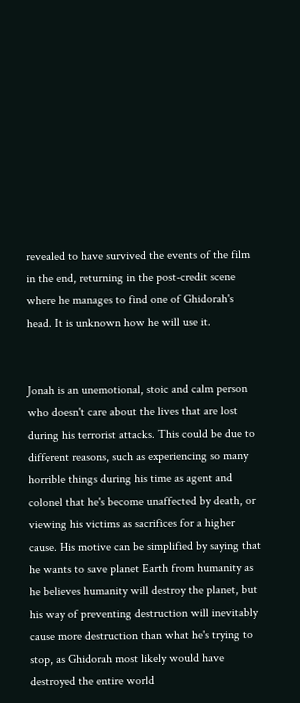revealed to have survived the events of the film in the end, returning in the post-credit scene where he manages to find one of Ghidorah's head. It is unknown how he will use it.


Jonah is an unemotional, stoic and calm person who doesn't care about the lives that are lost during his terrorist attacks. This could be due to different reasons, such as experiencing so many horrible things during his time as agent and colonel that he's become unaffected by death, or viewing his victims as sacrifices for a higher cause. His motive can be simplified by saying that he wants to save planet Earth from humanity as he believes humanity will destroy the planet, but his way of preventing destruction will inevitably cause more destruction than what he's trying to stop, as Ghidorah most likely would have destroyed the entire world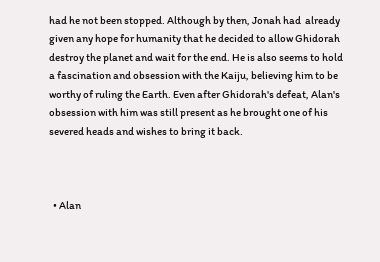had he not been stopped. Although by then, Jonah had  already given any hope for humanity that he decided to allow Ghidorah destroy the planet and wait for the end. He is also seems to hold a fascination and obsession with the Kaiju, believing him to be worthy of ruling the Earth. Even after Ghidorah's defeat, Alan's obsession with him was still present as he brought one of his severed heads and wishes to bring it back.



  • Alan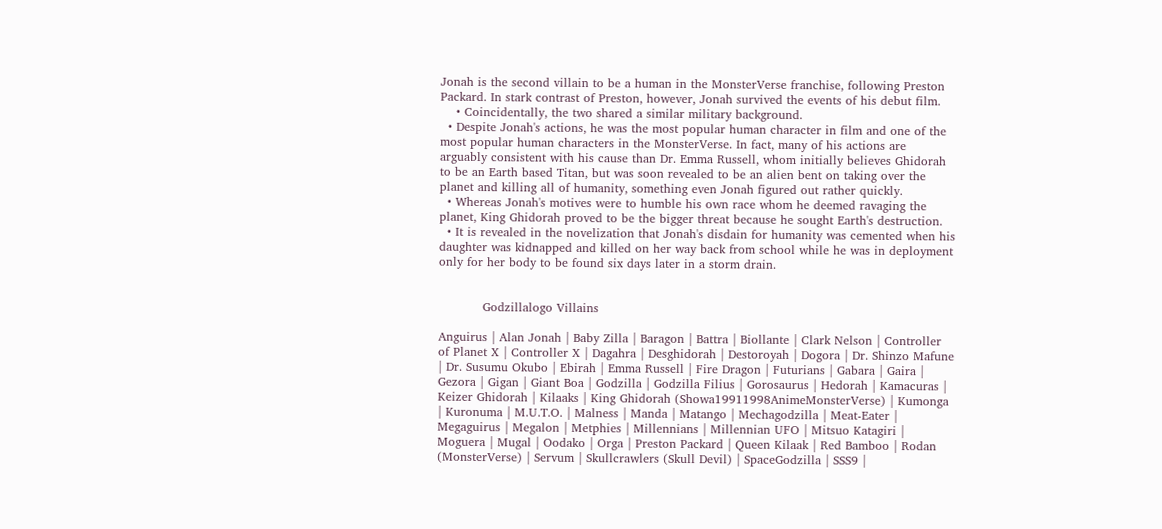Jonah is the second villain to be a human in the MonsterVerse franchise, following Preston Packard. In stark contrast of Preston, however, Jonah survived the events of his debut film.
    • Coincidentally, the two shared a similar military background.
  • Despite Jonah's actions, he was the most popular human character in film and one of the most popular human characters in the MonsterVerse. In fact, many of his actions are arguably consistent with his cause than Dr. Emma Russell, whom initially believes Ghidorah to be an Earth based Titan, but was soon revealed to be an alien bent on taking over the planet and killing all of humanity, something even Jonah figured out rather quickly.
  • Whereas Jonah's motives were to humble his own race whom he deemed ravaging the planet, King Ghidorah proved to be the bigger threat because he sought Earth's destruction.
  • It is revealed in the novelization that Jonah's disdain for humanity was cemented when his daughter was kidnapped and killed on her way back from school while he was in deployment only for her body to be found six days later in a storm drain.


           Godzillalogo Villains

Anguirus | Alan Jonah | Baby Zilla | Baragon | Battra | Biollante | Clark Nelson | Controller of Planet X | Controller X | Dagahra | Desghidorah | Destoroyah | Dogora | Dr. Shinzo Mafune | Dr. Susumu Okubo | Ebirah | Emma Russell | Fire Dragon | Futurians | Gabara | Gaira | Gezora | Gigan | Giant Boa | Godzilla | Godzilla Filius | Gorosaurus | Hedorah | Kamacuras | Keizer Ghidorah | Kilaaks | King Ghidorah (Showa19911998AnimeMonsterVerse) | Kumonga | Kuronuma | M.U.T.O. | Malness | Manda | Matango | Mechagodzilla | Meat-Eater | Megaguirus | Megalon | Metphies | Millennians | Millennian UFO | Mitsuo Katagiri | Moguera | Mugal | Oodako | Orga | Preston Packard | Queen Kilaak | Red Bamboo | Rodan (MonsterVerse) | Servum | Skullcrawlers (Skull Devil) | SpaceGodzilla | SSS9 |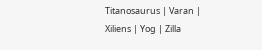Titanosaurus | Varan | Xiliens | Yog | Zilla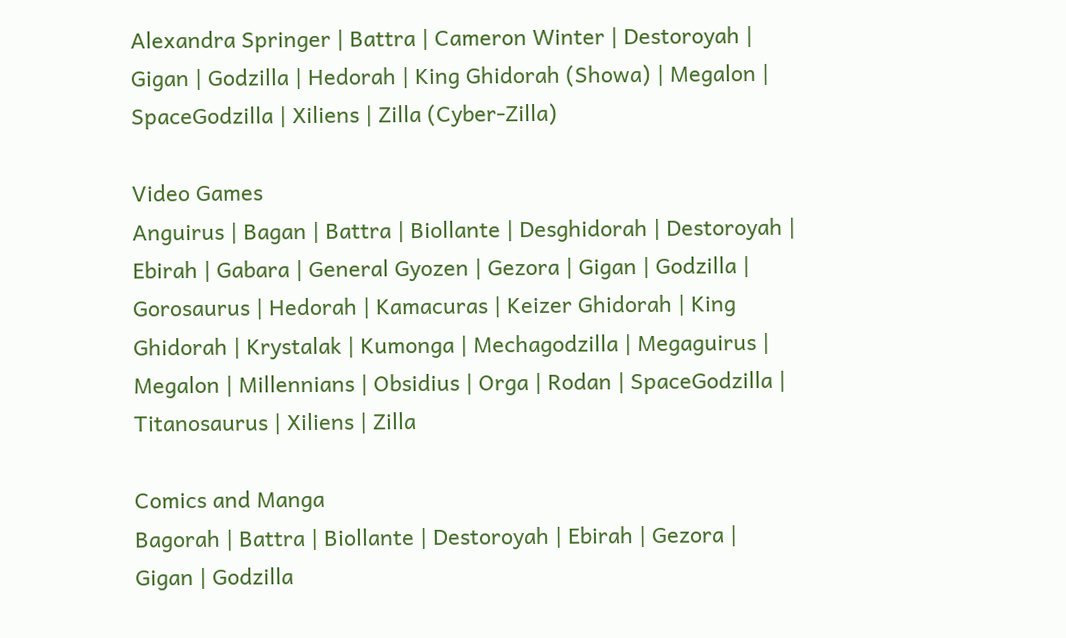Alexandra Springer | Battra | Cameron Winter | Destoroyah | Gigan | Godzilla | Hedorah | King Ghidorah (Showa) | Megalon | SpaceGodzilla | Xiliens | Zilla (Cyber-Zilla)

Video Games
Anguirus | Bagan | Battra | Biollante | Desghidorah | Destoroyah | Ebirah | Gabara | General Gyozen | Gezora | Gigan | Godzilla | Gorosaurus | Hedorah | Kamacuras | Keizer Ghidorah | King Ghidorah | Krystalak | Kumonga | Mechagodzilla | Megaguirus | Megalon | Millennians | Obsidius | Orga | Rodan | SpaceGodzilla | Titanosaurus | Xiliens | Zilla

Comics and Manga
Bagorah | Battra | Biollante | Destoroyah | Ebirah | Gezora | Gigan | Godzilla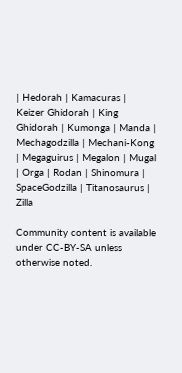| Hedorah | Kamacuras | Keizer Ghidorah | King Ghidorah | Kumonga | Manda | Mechagodzilla | Mechani-Kong | Megaguirus | Megalon | Mugal | Orga | Rodan | Shinomura | SpaceGodzilla | Titanosaurus | Zilla

Community content is available under CC-BY-SA unless otherwise noted.